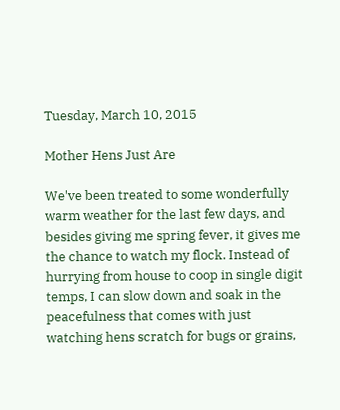Tuesday, March 10, 2015

Mother Hens Just Are

We've been treated to some wonderfully warm weather for the last few days, and besides giving me spring fever, it gives me the chance to watch my flock. Instead of hurrying from house to coop in single digit temps, I can slow down and soak in the peacefulness that comes with just watching hens scratch for bugs or grains,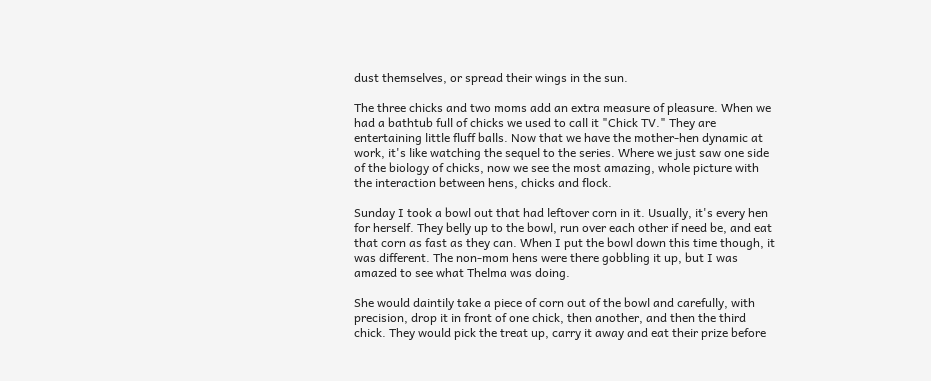dust themselves, or spread their wings in the sun.

The three chicks and two moms add an extra measure of pleasure. When we had a bathtub full of chicks we used to call it "Chick TV." They are entertaining little fluff balls. Now that we have the mother-hen dynamic at work, it's like watching the sequel to the series. Where we just saw one side of the biology of chicks, now we see the most amazing, whole picture with the interaction between hens, chicks and flock.

Sunday I took a bowl out that had leftover corn in it. Usually, it's every hen for herself. They belly up to the bowl, run over each other if need be, and eat that corn as fast as they can. When I put the bowl down this time though, it was different. The non-mom hens were there gobbling it up, but I was amazed to see what Thelma was doing.

She would daintily take a piece of corn out of the bowl and carefully, with precision, drop it in front of one chick, then another, and then the third chick. They would pick the treat up, carry it away and eat their prize before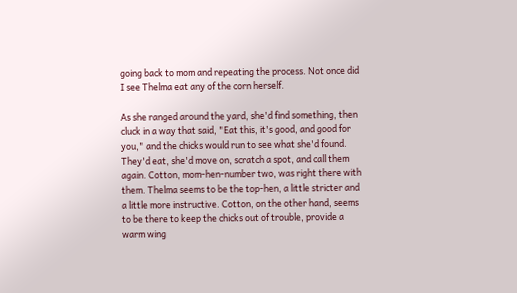going back to mom and repeating the process. Not once did I see Thelma eat any of the corn herself.

As she ranged around the yard, she'd find something, then cluck in a way that said, "Eat this, it's good, and good for you," and the chicks would run to see what she'd found. They'd eat, she'd move on, scratch a spot, and call them again. Cotton, mom-hen-number two, was right there with them. Thelma seems to be the top-hen, a little stricter and a little more instructive. Cotton, on the other hand, seems to be there to keep the chicks out of trouble, provide a warm wing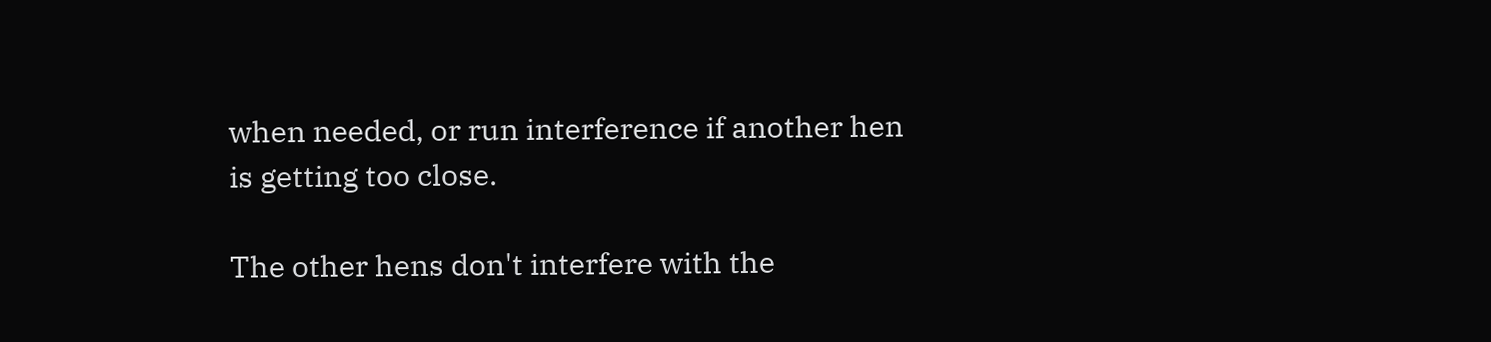when needed, or run interference if another hen is getting too close.

The other hens don't interfere with the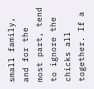small family, and for the most part, tend to ignore the chicks all together. If a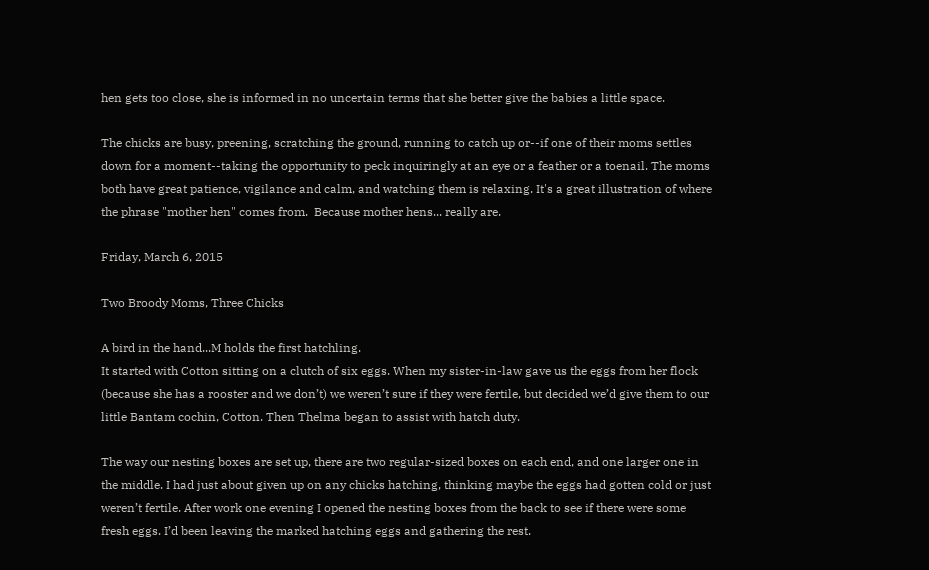hen gets too close, she is informed in no uncertain terms that she better give the babies a little space.

The chicks are busy, preening, scratching the ground, running to catch up or--if one of their moms settles down for a moment--taking the opportunity to peck inquiringly at an eye or a feather or a toenail. The moms both have great patience, vigilance and calm, and watching them is relaxing. It's a great illustration of where the phrase "mother hen" comes from.  Because mother hens... really are.

Friday, March 6, 2015

Two Broody Moms, Three Chicks

A bird in the hand...M holds the first hatchling.
It started with Cotton sitting on a clutch of six eggs. When my sister-in-law gave us the eggs from her flock (because she has a rooster and we don’t) we weren’t sure if they were fertile, but decided we’d give them to our little Bantam cochin, Cotton. Then Thelma began to assist with hatch duty.

The way our nesting boxes are set up, there are two regular-sized boxes on each end, and one larger one in the middle. I had just about given up on any chicks hatching, thinking maybe the eggs had gotten cold or just weren’t fertile. After work one evening I opened the nesting boxes from the back to see if there were some fresh eggs. I’d been leaving the marked hatching eggs and gathering the rest.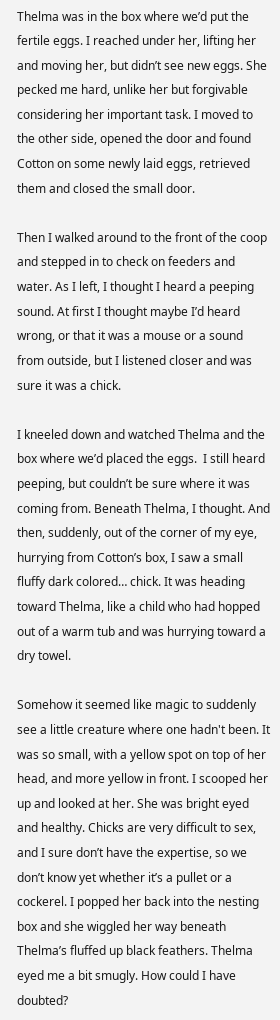Thelma was in the box where we’d put the fertile eggs. I reached under her, lifting her and moving her, but didn’t see new eggs. She pecked me hard, unlike her but forgivable considering her important task. I moved to the other side, opened the door and found Cotton on some newly laid eggs, retrieved them and closed the small door.

Then I walked around to the front of the coop and stepped in to check on feeders and water. As I left, I thought I heard a peeping sound. At first I thought maybe I’d heard wrong, or that it was a mouse or a sound from outside, but I listened closer and was sure it was a chick.

I kneeled down and watched Thelma and the box where we’d placed the eggs.  I still heard peeping, but couldn’t be sure where it was coming from. Beneath Thelma, I thought. And then, suddenly, out of the corner of my eye, hurrying from Cotton’s box, I saw a small fluffy dark colored… chick. It was heading toward Thelma, like a child who had hopped out of a warm tub and was hurrying toward a dry towel.

Somehow it seemed like magic to suddenly see a little creature where one hadn't been. It was so small, with a yellow spot on top of her head, and more yellow in front. I scooped her up and looked at her. She was bright eyed and healthy. Chicks are very difficult to sex, and I sure don’t have the expertise, so we don’t know yet whether it’s a pullet or a cockerel. I popped her back into the nesting box and she wiggled her way beneath Thelma’s fluffed up black feathers. Thelma eyed me a bit smugly. How could I have doubted?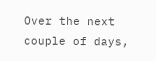Over the next couple of days,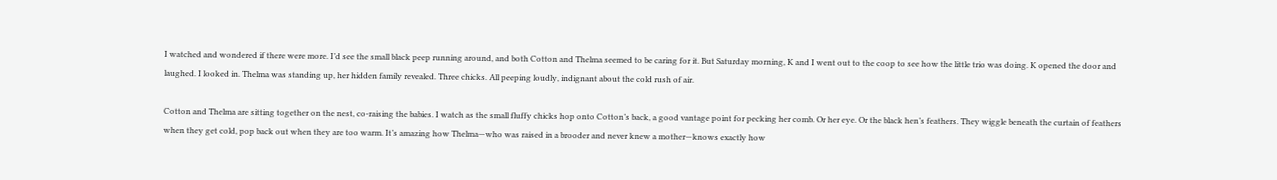I watched and wondered if there were more. I’d see the small black peep running around, and both Cotton and Thelma seemed to be caring for it. But Saturday morning, K and I went out to the coop to see how the little trio was doing. K opened the door and laughed. I looked in. Thelma was standing up, her hidden family revealed. Three chicks. All peeping loudly, indignant about the cold rush of air.

Cotton and Thelma are sitting together on the nest, co-raising the babies. I watch as the small fluffy chicks hop onto Cotton’s back, a good vantage point for pecking her comb. Or her eye. Or the black hen’s feathers. They wiggle beneath the curtain of feathers when they get cold, pop back out when they are too warm. It’s amazing how Thelma—who was raised in a brooder and never knew a mother—knows exactly how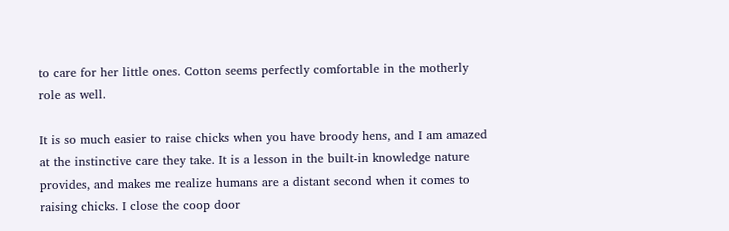to care for her little ones. Cotton seems perfectly comfortable in the motherly role as well.

It is so much easier to raise chicks when you have broody hens, and I am amazed at the instinctive care they take. It is a lesson in the built-in knowledge nature provides, and makes me realize humans are a distant second when it comes to raising chicks. I close the coop door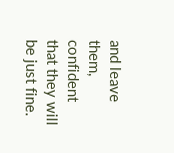and leave them, confident that they will be just fine.